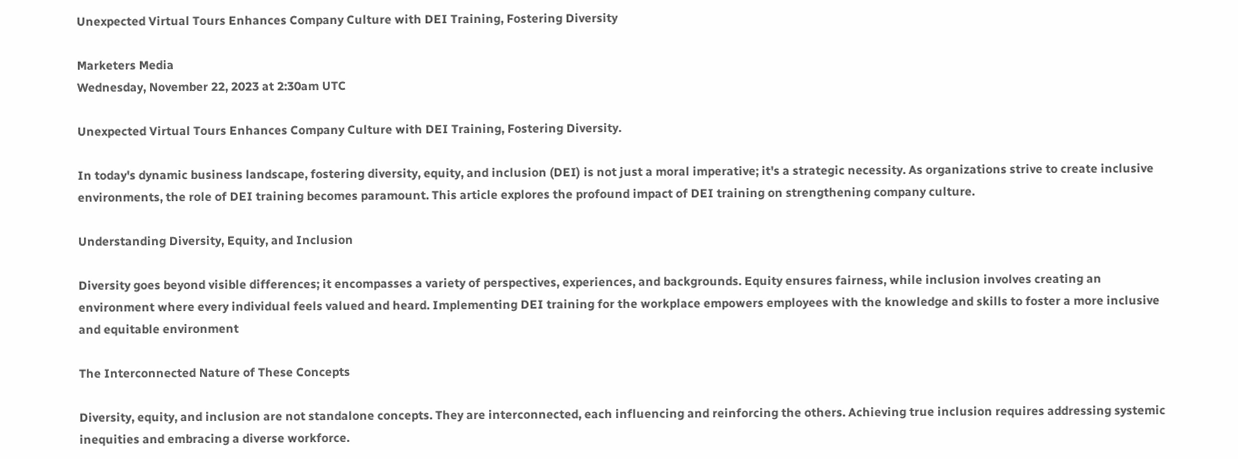Unexpected Virtual Tours Enhances Company Culture with DEI Training, Fostering Diversity

Marketers Media
Wednesday, November 22, 2023 at 2:30am UTC

Unexpected Virtual Tours Enhances Company Culture with DEI Training, Fostering Diversity.

In today's dynamic business landscape, fostering diversity, equity, and inclusion (DEI) is not just a moral imperative; it's a strategic necessity. As organizations strive to create inclusive environments, the role of DEI training becomes paramount. This article explores the profound impact of DEI training on strengthening company culture.

Understanding Diversity, Equity, and Inclusion

Diversity goes beyond visible differences; it encompasses a variety of perspectives, experiences, and backgrounds. Equity ensures fairness, while inclusion involves creating an environment where every individual feels valued and heard. Implementing DEI training for the workplace empowers employees with the knowledge and skills to foster a more inclusive and equitable environment

The Interconnected Nature of These Concepts

Diversity, equity, and inclusion are not standalone concepts. They are interconnected, each influencing and reinforcing the others. Achieving true inclusion requires addressing systemic inequities and embracing a diverse workforce.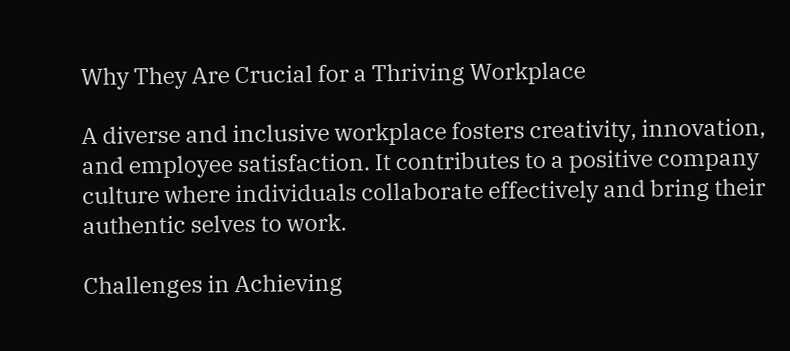Why They Are Crucial for a Thriving Workplace

A diverse and inclusive workplace fosters creativity, innovation, and employee satisfaction. It contributes to a positive company culture where individuals collaborate effectively and bring their authentic selves to work.

Challenges in Achieving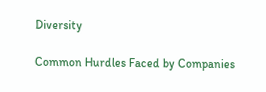Diversity

Common Hurdles Faced by Companies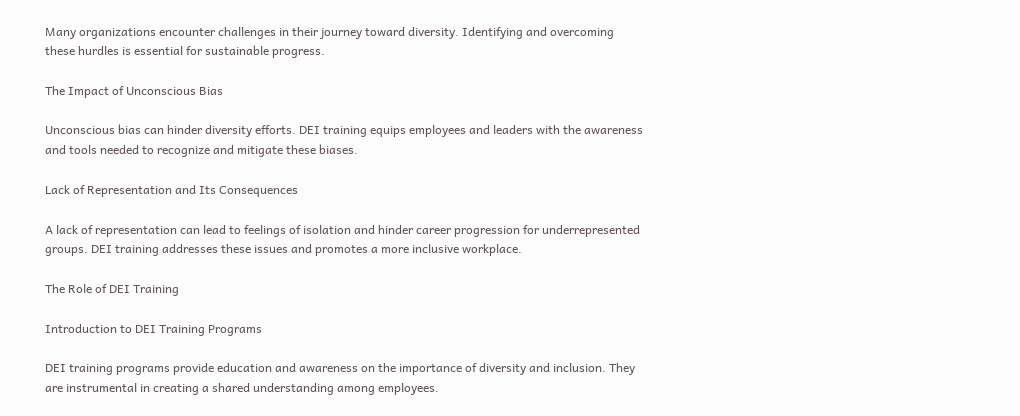Many organizations encounter challenges in their journey toward diversity. Identifying and overcoming these hurdles is essential for sustainable progress.

The Impact of Unconscious Bias

Unconscious bias can hinder diversity efforts. DEI training equips employees and leaders with the awareness and tools needed to recognize and mitigate these biases.

Lack of Representation and Its Consequences

A lack of representation can lead to feelings of isolation and hinder career progression for underrepresented groups. DEI training addresses these issues and promotes a more inclusive workplace.

The Role of DEI Training

Introduction to DEI Training Programs

DEI training programs provide education and awareness on the importance of diversity and inclusion. They are instrumental in creating a shared understanding among employees.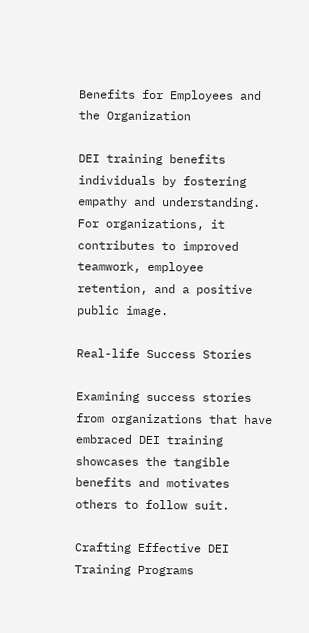Benefits for Employees and the Organization

DEI training benefits individuals by fostering empathy and understanding. For organizations, it contributes to improved teamwork, employee retention, and a positive public image.

Real-life Success Stories

Examining success stories from organizations that have embraced DEI training showcases the tangible benefits and motivates others to follow suit.

Crafting Effective DEI Training Programs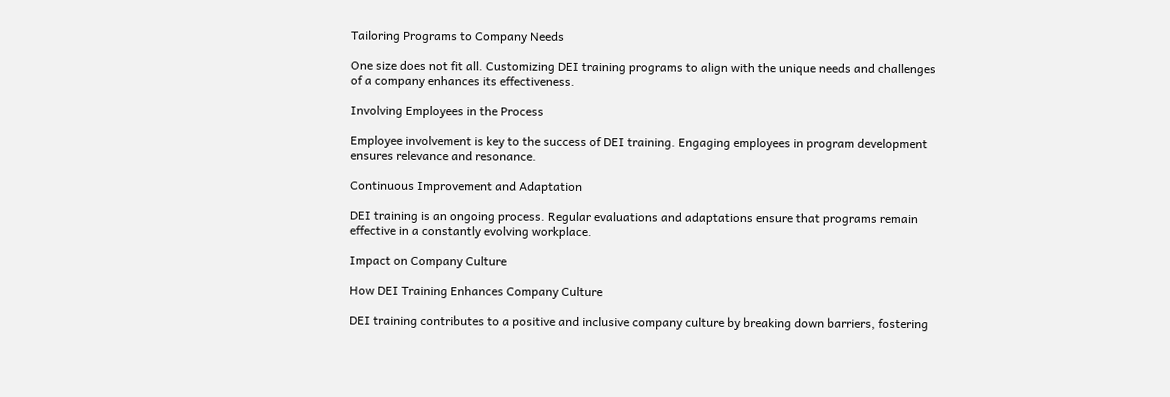Tailoring Programs to Company Needs

One size does not fit all. Customizing DEI training programs to align with the unique needs and challenges of a company enhances its effectiveness.

Involving Employees in the Process

Employee involvement is key to the success of DEI training. Engaging employees in program development ensures relevance and resonance.

Continuous Improvement and Adaptation

DEI training is an ongoing process. Regular evaluations and adaptations ensure that programs remain effective in a constantly evolving workplace.

Impact on Company Culture

How DEI Training Enhances Company Culture

DEI training contributes to a positive and inclusive company culture by breaking down barriers, fostering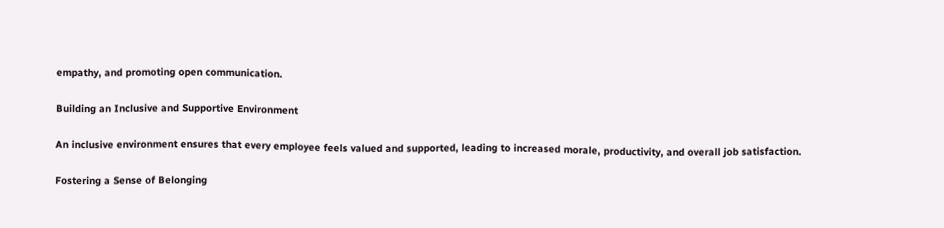empathy, and promoting open communication.

Building an Inclusive and Supportive Environment

An inclusive environment ensures that every employee feels valued and supported, leading to increased morale, productivity, and overall job satisfaction.

Fostering a Sense of Belonging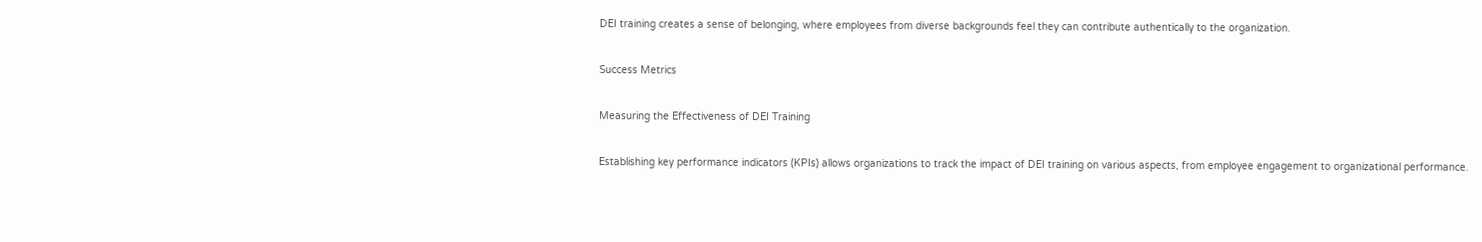DEI training creates a sense of belonging, where employees from diverse backgrounds feel they can contribute authentically to the organization.

Success Metrics

Measuring the Effectiveness of DEI Training

Establishing key performance indicators (KPIs) allows organizations to track the impact of DEI training on various aspects, from employee engagement to organizational performance.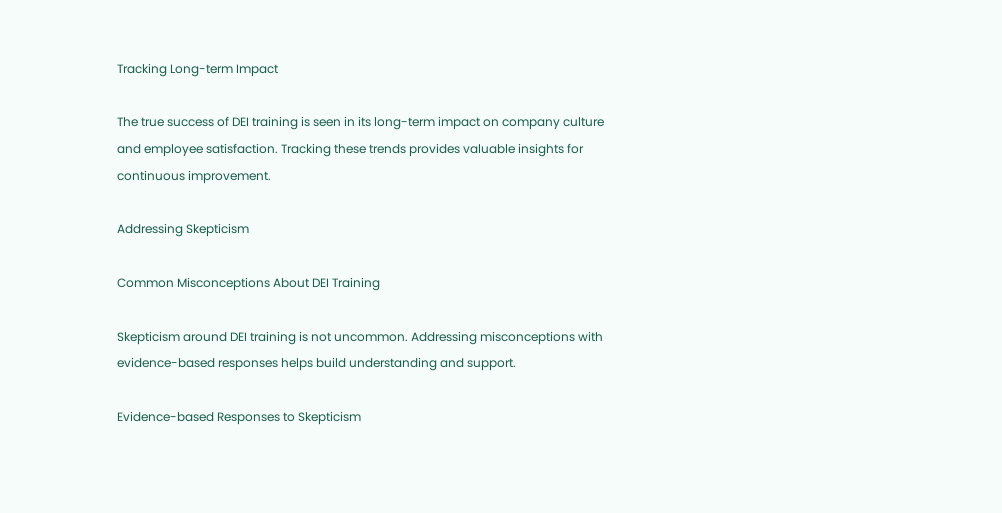Tracking Long-term Impact

The true success of DEI training is seen in its long-term impact on company culture and employee satisfaction. Tracking these trends provides valuable insights for continuous improvement.

Addressing Skepticism

Common Misconceptions About DEI Training

Skepticism around DEI training is not uncommon. Addressing misconceptions with evidence-based responses helps build understanding and support.

Evidence-based Responses to Skepticism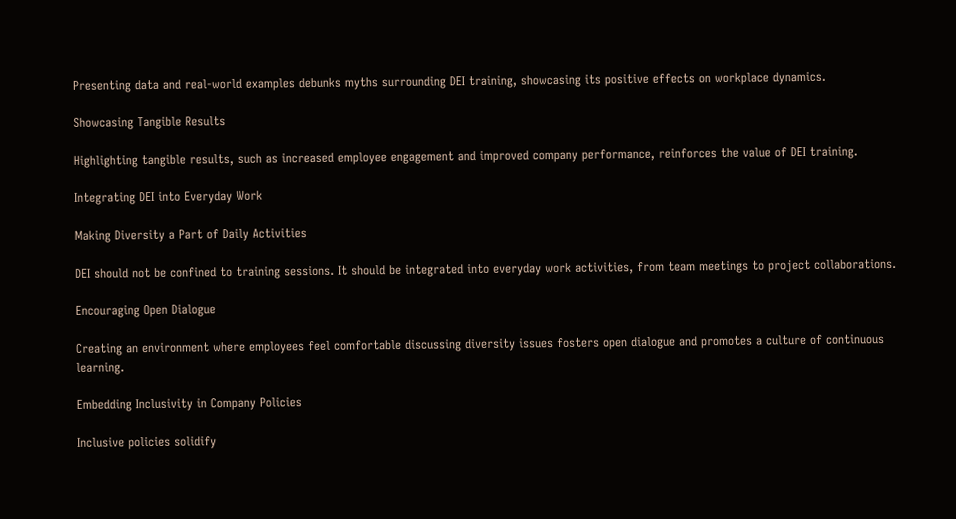Presenting data and real-world examples debunks myths surrounding DEI training, showcasing its positive effects on workplace dynamics.

Showcasing Tangible Results

Highlighting tangible results, such as increased employee engagement and improved company performance, reinforces the value of DEI training.

Integrating DEI into Everyday Work

Making Diversity a Part of Daily Activities

DEI should not be confined to training sessions. It should be integrated into everyday work activities, from team meetings to project collaborations.

Encouraging Open Dialogue

Creating an environment where employees feel comfortable discussing diversity issues fosters open dialogue and promotes a culture of continuous learning.

Embedding Inclusivity in Company Policies

Inclusive policies solidify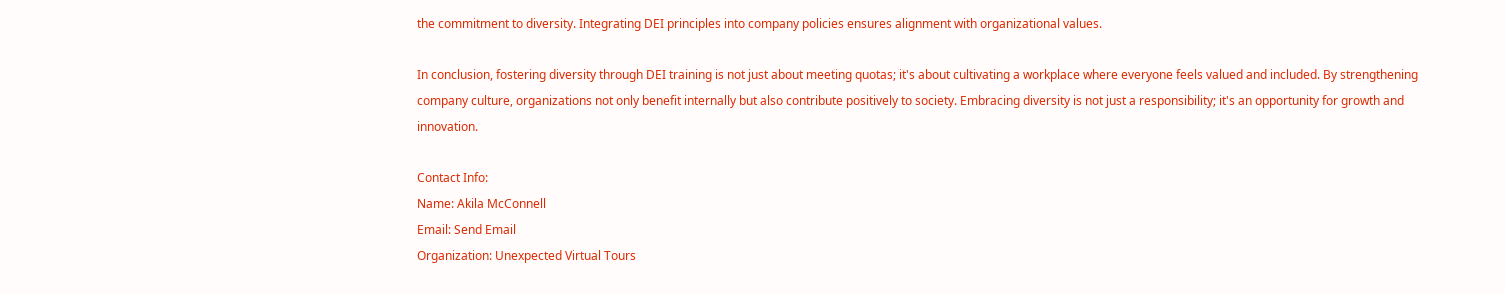the commitment to diversity. Integrating DEI principles into company policies ensures alignment with organizational values.

In conclusion, fostering diversity through DEI training is not just about meeting quotas; it's about cultivating a workplace where everyone feels valued and included. By strengthening company culture, organizations not only benefit internally but also contribute positively to society. Embracing diversity is not just a responsibility; it's an opportunity for growth and innovation.

Contact Info:
Name: Akila McConnell
Email: Send Email
Organization: Unexpected Virtual Tours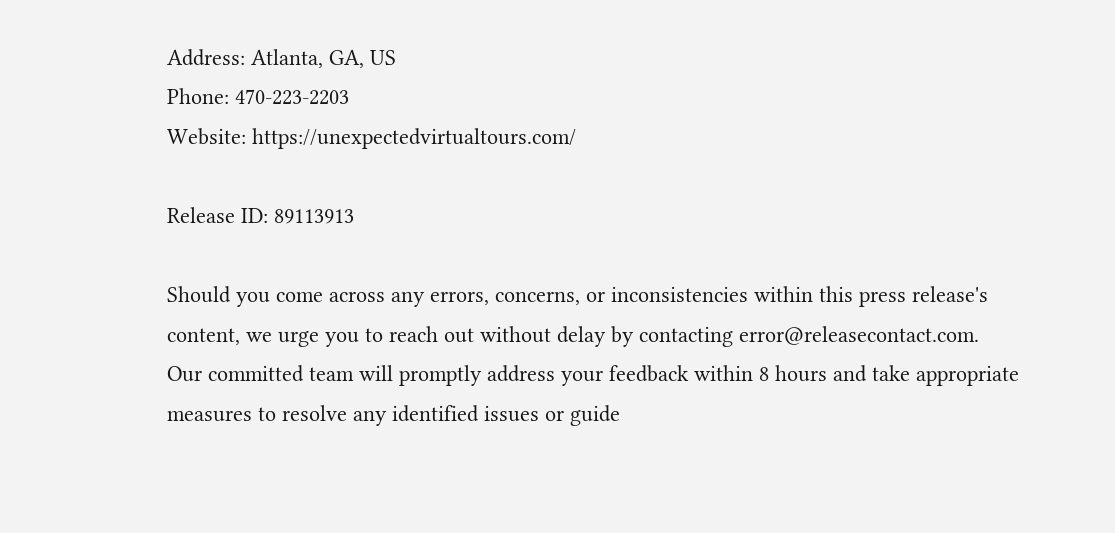Address: Atlanta, GA, US
Phone: 470-223-2203
Website: https://unexpectedvirtualtours.com/

Release ID: 89113913

Should you come across any errors, concerns, or inconsistencies within this press release's content, we urge you to reach out without delay by contacting error@releasecontact.com. Our committed team will promptly address your feedback within 8 hours and take appropriate measures to resolve any identified issues or guide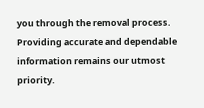you through the removal process. Providing accurate and dependable information remains our utmost priority.